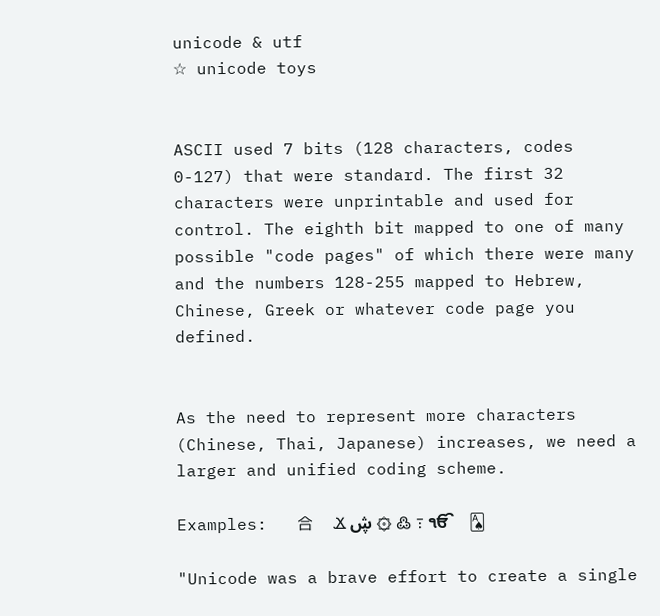unicode & utf
☆ unicode toys


ASCII used 7 bits (128 characters, codes 0-127) that were standard. The first 32 characters were unprintable and used for control. The eighth bit mapped to one of many possible "code pages" of which there were many and the numbers 128-255 mapped to Hebrew, Chinese, Greek or whatever code page you defined.


As the need to represent more characters (Chinese, Thai, Japanese) increases, we need a larger and unified coding scheme.

Examples:   合     Ϫ ڜ ۞ ߷ ߹ ੴ    🂡

"Unicode was a brave effort to create a single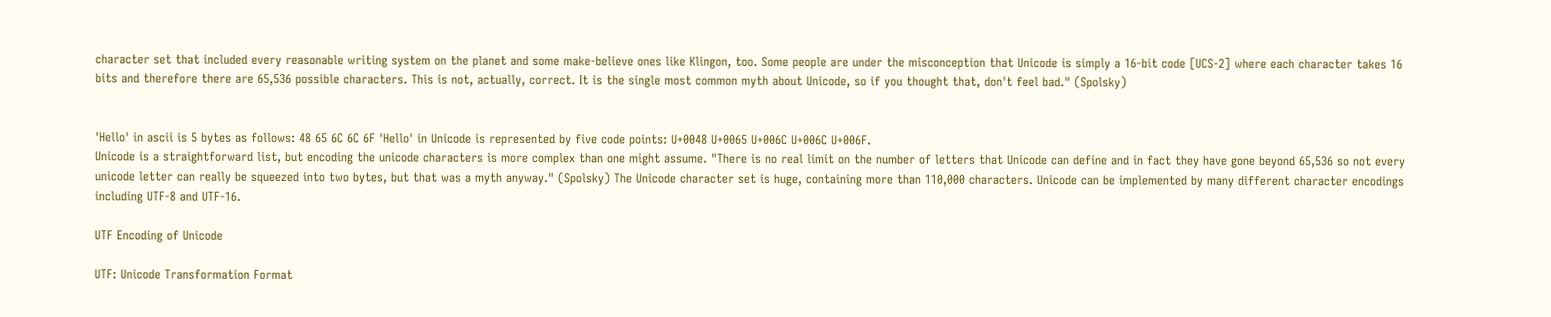character set that included every reasonable writing system on the planet and some make-believe ones like Klingon, too. Some people are under the misconception that Unicode is simply a 16-bit code [UCS-2] where each character takes 16 bits and therefore there are 65,536 possible characters. This is not, actually, correct. It is the single most common myth about Unicode, so if you thought that, don't feel bad." (Spolsky)


'Hello' in ascii is 5 bytes as follows: 48 65 6C 6C 6F 'Hello' in Unicode is represented by five code points: U+0048 U+0065 U+006C U+006C U+006F.
Unicode is a straightforward list, but encoding the unicode characters is more complex than one might assume. "There is no real limit on the number of letters that Unicode can define and in fact they have gone beyond 65,536 so not every unicode letter can really be squeezed into two bytes, but that was a myth anyway." (Spolsky) The Unicode character set is huge, containing more than 110,000 characters. Unicode can be implemented by many different character encodings including UTF-8 and UTF-16.

UTF Encoding of Unicode

UTF: Unicode Transformation Format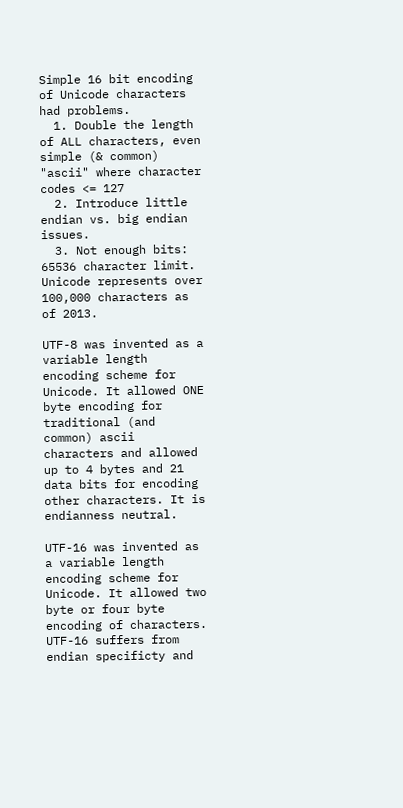Simple 16 bit encoding of Unicode characters had problems.
  1. Double the length of ALL characters, even simple (& common) "ascii" where character codes <= 127
  2. Introduce little endian vs. big endian issues.
  3. Not enough bits: 65536 character limit. Unicode represents over 100,000 characters as of 2013.

UTF-8 was invented as a variable length encoding scheme for Unicode. It allowed ONE byte encoding for traditional (and common) ascii characters and allowed up to 4 bytes and 21 data bits for encoding other characters. It is endianness neutral.

UTF-16 was invented as a variable length encoding scheme for Unicode. It allowed two byte or four byte encoding of characters. UTF-16 suffers from endian specificty and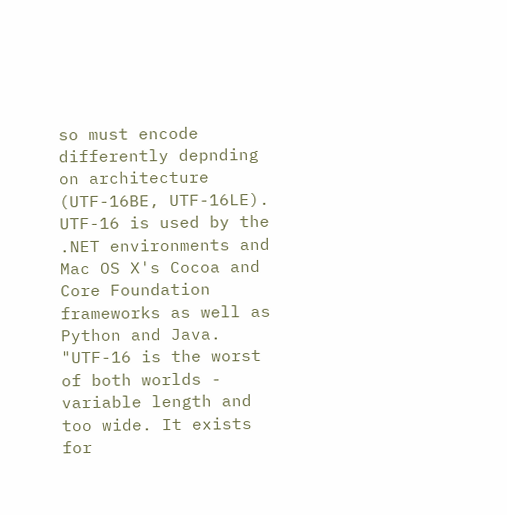so must encode differently depnding on architecture (UTF-16BE, UTF-16LE). UTF-16 is used by the .NET environments and Mac OS X's Cocoa and Core Foundation frameworks as well as Python and Java. "UTF-16 is the worst of both worlds - variable length and too wide. It exists for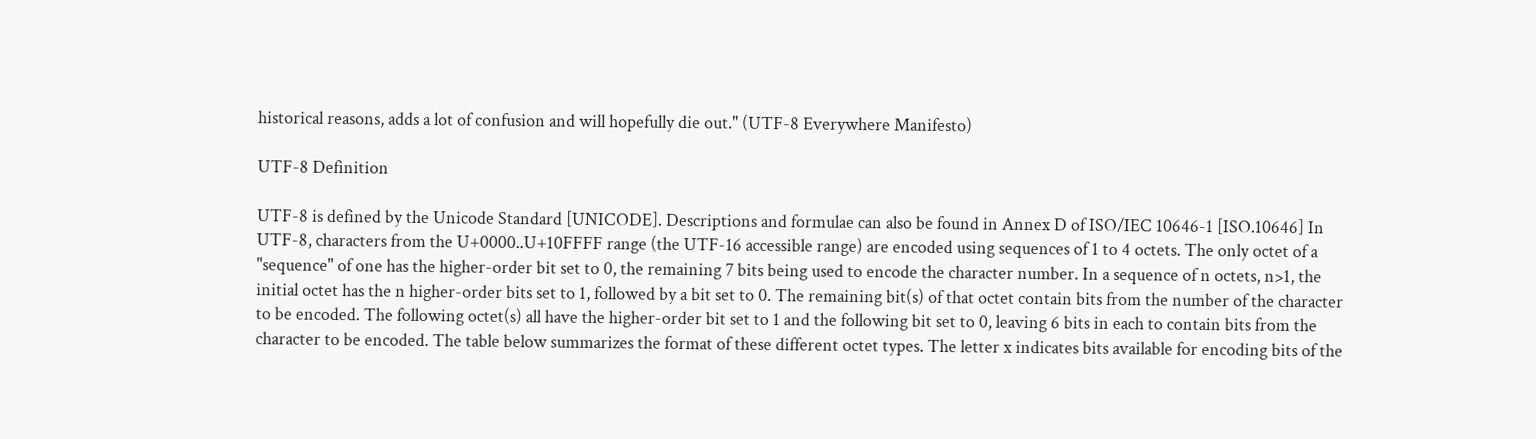historical reasons, adds a lot of confusion and will hopefully die out." (UTF-8 Everywhere Manifesto)

UTF-8 Definition

UTF-8 is defined by the Unicode Standard [UNICODE]. Descriptions and formulae can also be found in Annex D of ISO/IEC 10646-1 [ISO.10646] In UTF-8, characters from the U+0000..U+10FFFF range (the UTF-16 accessible range) are encoded using sequences of 1 to 4 octets. The only octet of a "sequence" of one has the higher-order bit set to 0, the remaining 7 bits being used to encode the character number. In a sequence of n octets, n>1, the initial octet has the n higher-order bits set to 1, followed by a bit set to 0. The remaining bit(s) of that octet contain bits from the number of the character to be encoded. The following octet(s) all have the higher-order bit set to 1 and the following bit set to 0, leaving 6 bits in each to contain bits from the character to be encoded. The table below summarizes the format of these different octet types. The letter x indicates bits available for encoding bits of the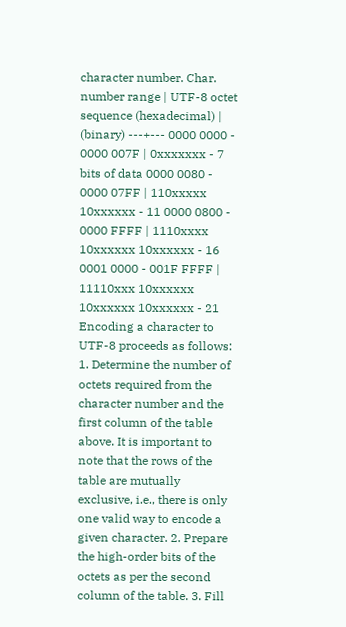character number. Char. number range | UTF-8 octet sequence (hexadecimal) | (binary) ---+--- 0000 0000 - 0000 007F | 0xxxxxxx - 7 bits of data 0000 0080 - 0000 07FF | 110xxxxx 10xxxxxx - 11 0000 0800 - 0000 FFFF | 1110xxxx 10xxxxxx 10xxxxxx - 16 0001 0000 - 001F FFFF | 11110xxx 10xxxxxx 10xxxxxx 10xxxxxx - 21 Encoding a character to UTF-8 proceeds as follows: 1. Determine the number of octets required from the character number and the first column of the table above. It is important to note that the rows of the table are mutually exclusive, i.e., there is only one valid way to encode a given character. 2. Prepare the high-order bits of the octets as per the second column of the table. 3. Fill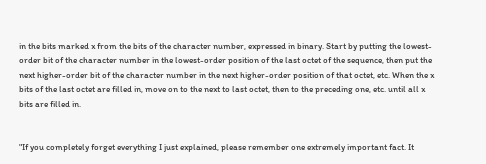in the bits marked x from the bits of the character number, expressed in binary. Start by putting the lowest-order bit of the character number in the lowest-order position of the last octet of the sequence, then put the next higher-order bit of the character number in the next higher-order position of that octet, etc. When the x bits of the last octet are filled in, move on to the next to last octet, then to the preceding one, etc. until all x bits are filled in.


"If you completely forget everything I just explained, please remember one extremely important fact. It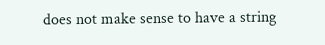does not make sense to have a string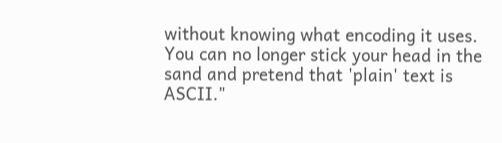without knowing what encoding it uses. You can no longer stick your head in the sand and pretend that 'plain' text is ASCII."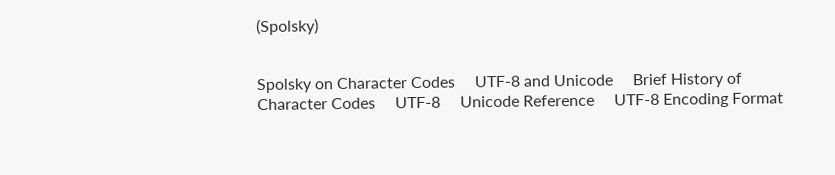(Spolsky)


Spolsky on Character Codes     UTF-8 and Unicode     Brief History of Character Codes     UTF-8     Unicode Reference     UTF-8 Encoding Format